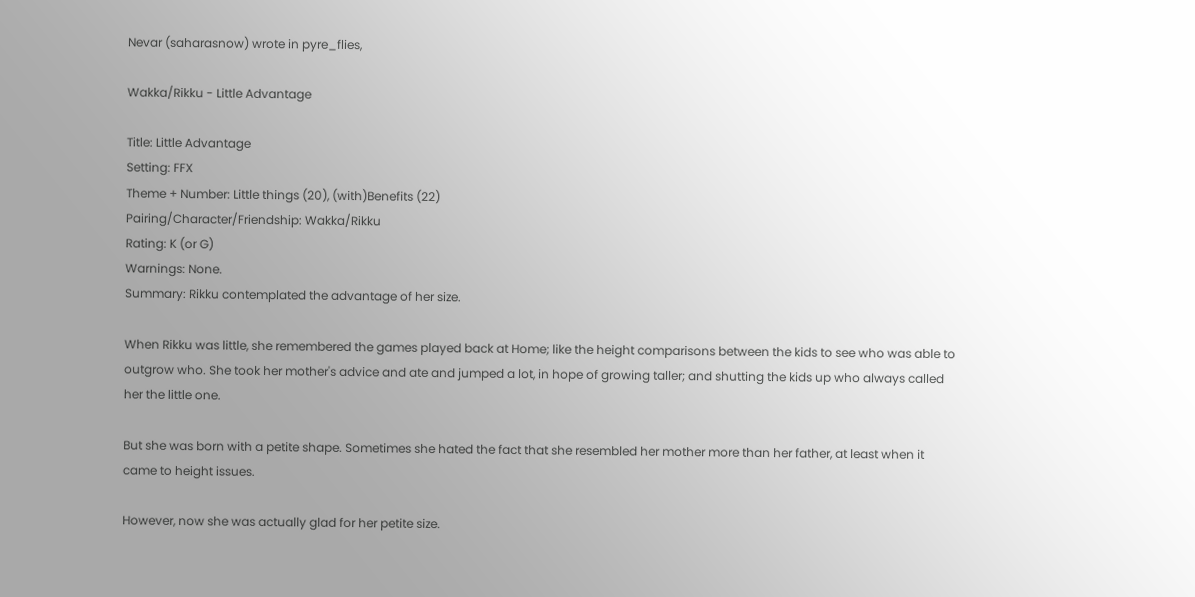Nevar (saharasnow) wrote in pyre_flies,

Wakka/Rikku - Little Advantage

Title: Little Advantage
Setting: FFX
Theme + Number: Little things (20), (with)Benefits (22)
Pairing/Character/Friendship: Wakka/Rikku
Rating: K (or G)
Warnings: None.
Summary: Rikku contemplated the advantage of her size.

When Rikku was little, she remembered the games played back at Home; like the height comparisons between the kids to see who was able to outgrow who. She took her mother's advice and ate and jumped a lot, in hope of growing taller; and shutting the kids up who always called her the little one.

But she was born with a petite shape. Sometimes she hated the fact that she resembled her mother more than her father, at least when it came to height issues.

However, now she was actually glad for her petite size.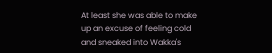At least she was able to make up an excuse of feeling cold and sneaked into Wakka's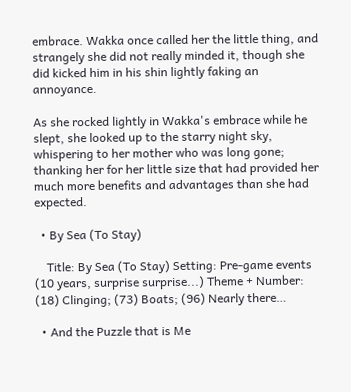embrace. Wakka once called her the little thing, and strangely she did not really minded it, though she did kicked him in his shin lightly faking an annoyance.

As she rocked lightly in Wakka's embrace while he slept, she looked up to the starry night sky, whispering to her mother who was long gone; thanking her for her little size that had provided her much more benefits and advantages than she had expected.

  • By Sea (To Stay)

    Title: By Sea (To Stay) Setting: Pre-game events (10 years, surprise surprise...) Theme + Number: (18) Clinging; (73) Boats; (96) Nearly there…

  • And the Puzzle that is Me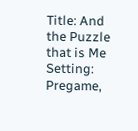Title: And the Puzzle that is Me Setting: Pregame,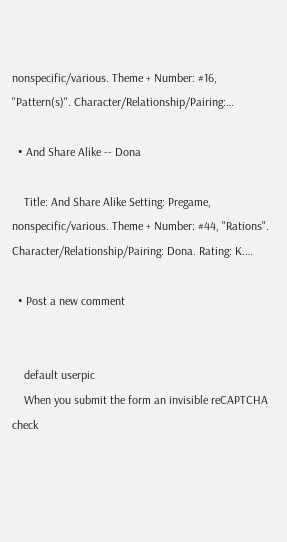nonspecific/various. Theme + Number: #16, "Pattern(s)". Character/Relationship/Pairing:…

  • And Share Alike -- Dona

    Title: And Share Alike Setting: Pregame, nonspecific/various. Theme + Number: #44, "Rations". Character/Relationship/Pairing: Dona. Rating: K.…

  • Post a new comment


    default userpic
    When you submit the form an invisible reCAPTCHA check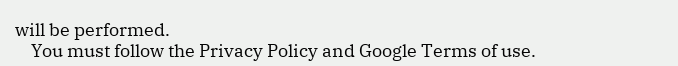will be performed.
    You must follow the Privacy Policy and Google Terms of use.